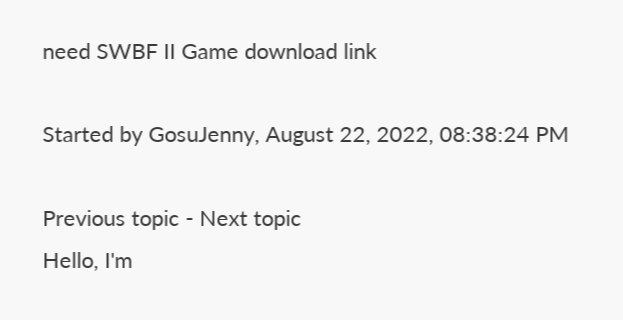need SWBF II Game download link

Started by GosuJenny, August 22, 2022, 08:38:24 PM

Previous topic - Next topic
Hello, I'm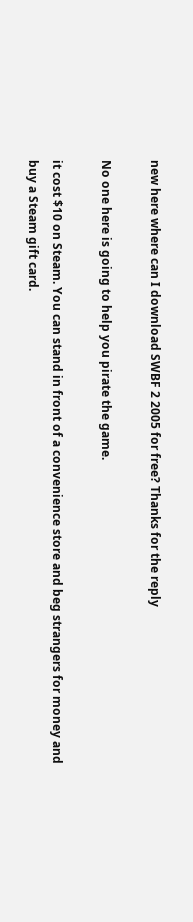new here where can I download SWBF 2 2005 for free? Thanks for the reply

No one here is going to help you pirate the game.

it cost $10 on Steam. You can stand in front of a convenience store and beg strangers for money and buy a Steam gift card.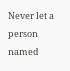Never let a person named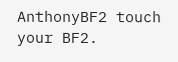AnthonyBF2 touch your BF2.